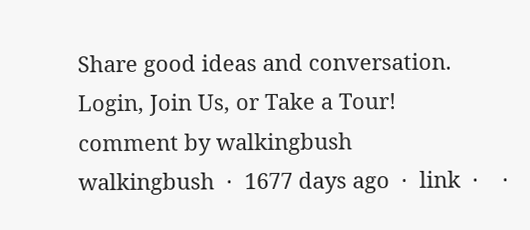Share good ideas and conversation.   Login, Join Us, or Take a Tour!
comment by walkingbush
walkingbush  ·  1677 days ago  ·  link  ·    ·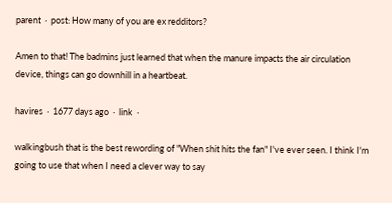parent  ·  post: How many of you are ex redditors?

Amen to that! The badmins just learned that when the manure impacts the air circulation device, things can go downhill in a heartbeat.

havires  ·  1677 days ago  ·  link  ·

walkingbush that is the best rewording of "When shit hits the fan" I've ever seen. I think I'm going to use that when I need a clever way to say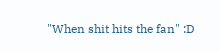"When shit hits the fan" :D